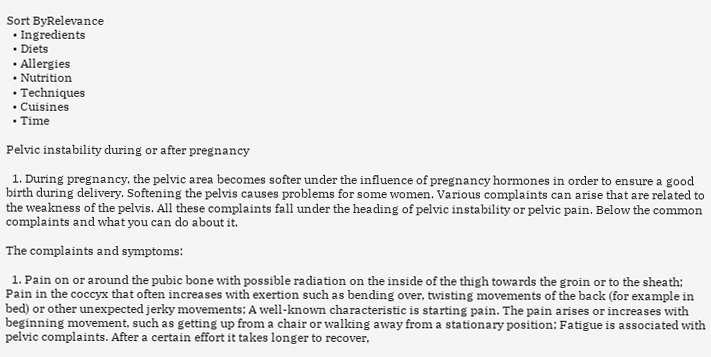Sort ByRelevance
  • Ingredients
  • Diets
  • Allergies
  • Nutrition
  • Techniques
  • Cuisines
  • Time

Pelvic instability during or after pregnancy

  1. During pregnancy, the pelvic area becomes softer under the influence of pregnancy hormones in order to ensure a good birth during delivery. Softening the pelvis causes problems for some women. Various complaints can arise that are related to the weakness of the pelvis. All these complaints fall under the heading of pelvic instability or pelvic pain. Below the common complaints and what you can do about it.

The complaints and symptoms:

  1. Pain on or around the pubic bone with possible radiation on the inside of the thigh towards the groin or to the sheath; Pain in the coccyx that often increases with exertion such as bending over, twisting movements of the back (for example in bed) or other unexpected jerky movements; A well-known characteristic is starting pain. The pain arises or increases with beginning movement, such as getting up from a chair or walking away from a stationary position; Fatigue is associated with pelvic complaints. After a certain effort it takes longer to recover,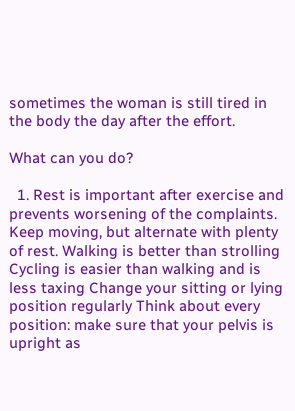sometimes the woman is still tired in the body the day after the effort.

What can you do?

  1. Rest is important after exercise and prevents worsening of the complaints. Keep moving, but alternate with plenty of rest. Walking is better than strolling Cycling is easier than walking and is less taxing Change your sitting or lying position regularly Think about every position: make sure that your pelvis is upright as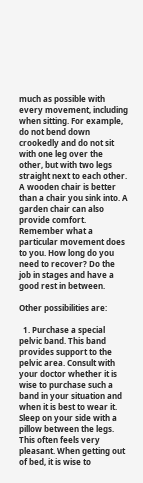much as possible with every movement, including when sitting. For example, do not bend down crookedly and do not sit with one leg over the other, but with two legs straight next to each other. A wooden chair is better than a chair you sink into. A garden chair can also provide comfort. Remember what a particular movement does to you. How long do you need to recover? Do the job in stages and have a good rest in between.

Other possibilities are:

  1. Purchase a special pelvic band. This band provides support to the pelvic area. Consult with your doctor whether it is wise to purchase such a band in your situation and when it is best to wear it. Sleep on your side with a pillow between the legs. This often feels very pleasant. When getting out of bed, it is wise to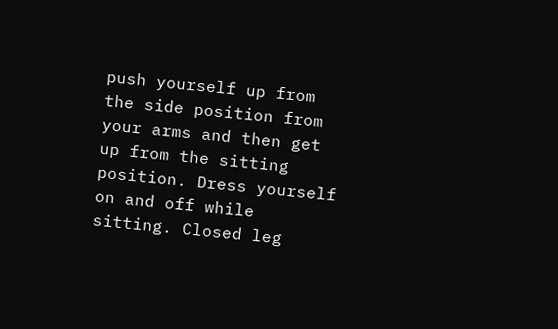push yourself up from the side position from your arms and then get up from the sitting position. Dress yourself on and off while sitting. Closed leg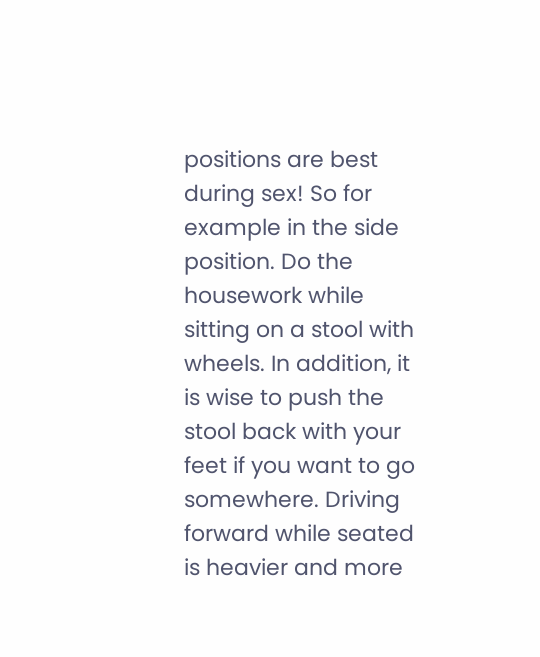positions are best during sex! So for example in the side position. Do the housework while sitting on a stool with wheels. In addition, it is wise to push the stool back with your feet if you want to go somewhere. Driving forward while seated is heavier and more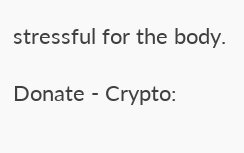stressful for the body.

Donate - Crypto: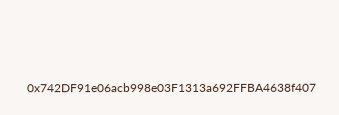0x742DF91e06acb998e03F1313a692FFBA4638f407